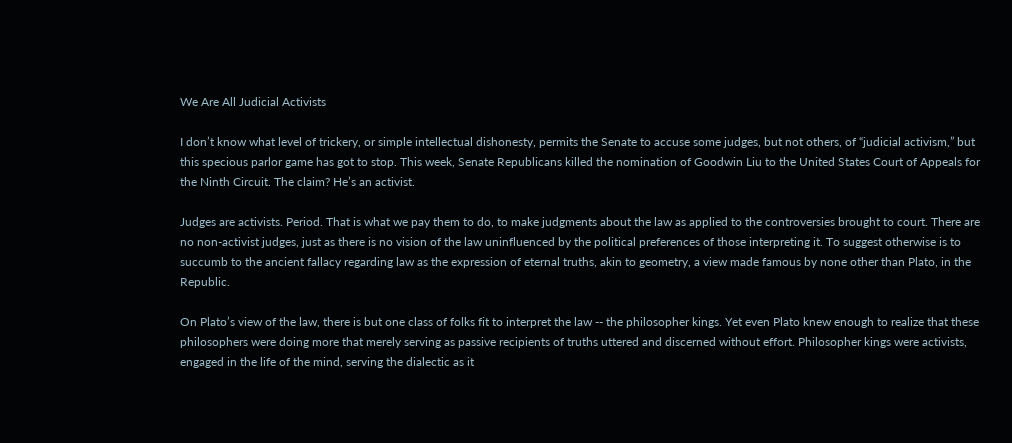We Are All Judicial Activists

I don’t know what level of trickery, or simple intellectual dishonesty, permits the Senate to accuse some judges, but not others, of “judicial activism,” but this specious parlor game has got to stop. This week, Senate Republicans killed the nomination of Goodwin Liu to the United States Court of Appeals for the Ninth Circuit. The claim? He’s an activist.

Judges are activists. Period. That is what we pay them to do, to make judgments about the law as applied to the controversies brought to court. There are no non-activist judges, just as there is no vision of the law uninfluenced by the political preferences of those interpreting it. To suggest otherwise is to succumb to the ancient fallacy regarding law as the expression of eternal truths, akin to geometry, a view made famous by none other than Plato, in the Republic.

On Plato’s view of the law, there is but one class of folks fit to interpret the law -- the philosopher kings. Yet even Plato knew enough to realize that these philosophers were doing more that merely serving as passive recipients of truths uttered and discerned without effort. Philosopher kings were activists, engaged in the life of the mind, serving the dialectic as it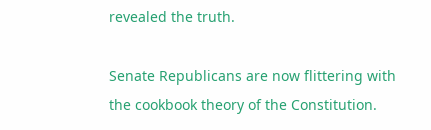revealed the truth.

Senate Republicans are now flittering with the cookbook theory of the Constitution.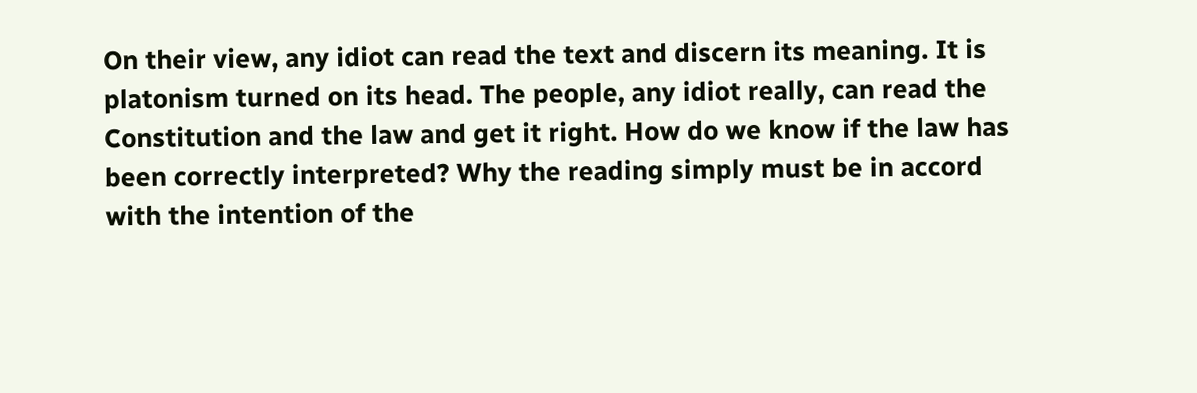On their view, any idiot can read the text and discern its meaning. It is platonism turned on its head. The people, any idiot really, can read the Constitution and the law and get it right. How do we know if the law has been correctly interpreted? Why the reading simply must be in accord with the intention of the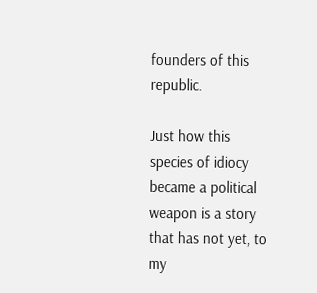founders of this republic.

Just how this species of idiocy became a political weapon is a story that has not yet, to my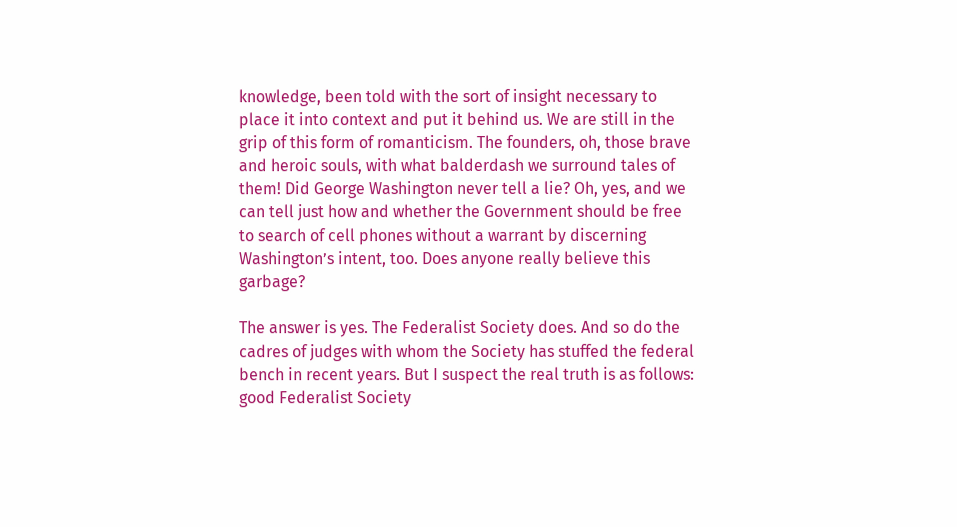knowledge, been told with the sort of insight necessary to place it into context and put it behind us. We are still in the grip of this form of romanticism. The founders, oh, those brave and heroic souls, with what balderdash we surround tales of them! Did George Washington never tell a lie? Oh, yes, and we can tell just how and whether the Government should be free to search of cell phones without a warrant by discerning Washington’s intent, too. Does anyone really believe this garbage?

The answer is yes. The Federalist Society does. And so do the cadres of judges with whom the Society has stuffed the federal bench in recent years. But I suspect the real truth is as follows: good Federalist Society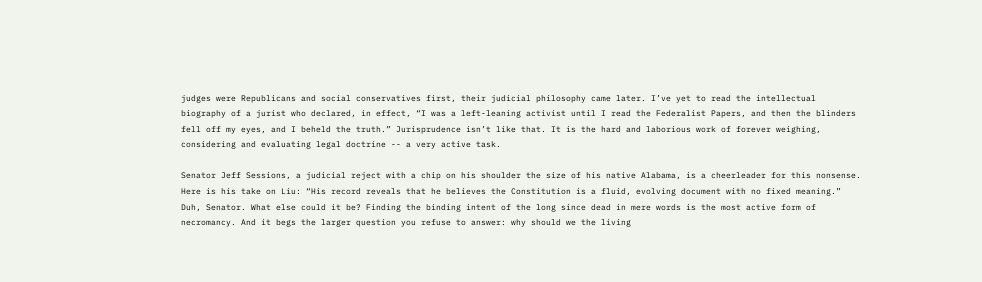judges were Republicans and social conservatives first, their judicial philosophy came later. I’ve yet to read the intellectual biography of a jurist who declared, in effect, “I was a left-leaning activist until I read the Federalist Papers, and then the blinders fell off my eyes, and I beheld the truth.” Jurisprudence isn’t like that. It is the hard and laborious work of forever weighing, considering and evaluating legal doctrine -- a very active task.

Senator Jeff Sessions, a judicial reject with a chip on his shoulder the size of his native Alabama, is a cheerleader for this nonsense. Here is his take on Liu: “His record reveals that he believes the Constitution is a fluid, evolving document with no fixed meaning.” Duh, Senator. What else could it be? Finding the binding intent of the long since dead in mere words is the most active form of necromancy. And it begs the larger question you refuse to answer: why should we the living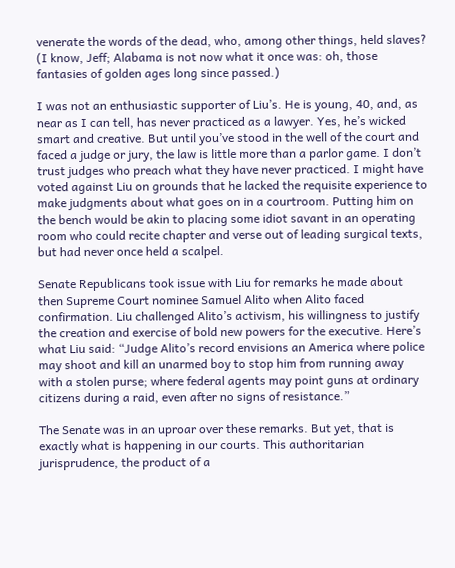venerate the words of the dead, who, among other things, held slaves? (I know, Jeff; Alabama is not now what it once was: oh, those fantasies of golden ages long since passed.)

I was not an enthusiastic supporter of Liu’s. He is young, 40, and, as near as I can tell, has never practiced as a lawyer. Yes, he’s wicked smart and creative. But until you’ve stood in the well of the court and faced a judge or jury, the law is little more than a parlor game. I don’t trust judges who preach what they have never practiced. I might have voted against Liu on grounds that he lacked the requisite experience to make judgments about what goes on in a courtroom. Putting him on the bench would be akin to placing some idiot savant in an operating room who could recite chapter and verse out of leading surgical texts, but had never once held a scalpel.

Senate Republicans took issue with Liu for remarks he made about then Supreme Court nominee Samuel Alito when Alito faced confirmation. Liu challenged Alito’s activism, his willingness to justify the creation and exercise of bold new powers for the executive. Here’s what Liu said: “Judge Alito’s record envisions an America where police may shoot and kill an unarmed boy to stop him from running away with a stolen purse; where federal agents may point guns at ordinary citizens during a raid, even after no signs of resistance.”

The Senate was in an uproar over these remarks. But yet, that is exactly what is happening in our courts. This authoritarian jurisprudence, the product of a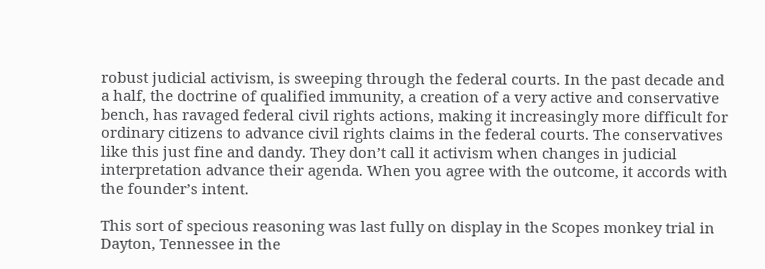robust judicial activism, is sweeping through the federal courts. In the past decade and a half, the doctrine of qualified immunity, a creation of a very active and conservative bench, has ravaged federal civil rights actions, making it increasingly more difficult for ordinary citizens to advance civil rights claims in the federal courts. The conservatives like this just fine and dandy. They don’t call it activism when changes in judicial interpretation advance their agenda. When you agree with the outcome, it accords with the founder’s intent.

This sort of specious reasoning was last fully on display in the Scopes monkey trial in Dayton, Tennessee in the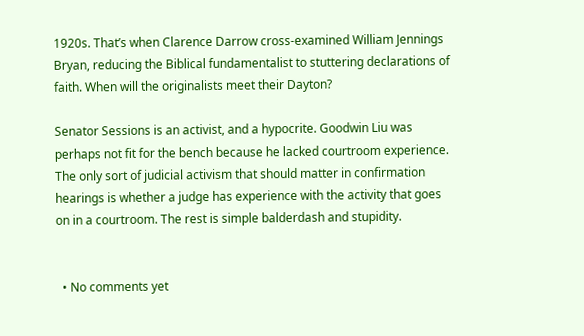1920s. That’s when Clarence Darrow cross-examined William Jennings Bryan, reducing the Biblical fundamentalist to stuttering declarations of faith. When will the originalists meet their Dayton?

Senator Sessions is an activist, and a hypocrite. Goodwin Liu was perhaps not fit for the bench because he lacked courtroom experience. The only sort of judicial activism that should matter in confirmation hearings is whether a judge has experience with the activity that goes on in a courtroom. The rest is simple balderdash and stupidity.


  • No comments yet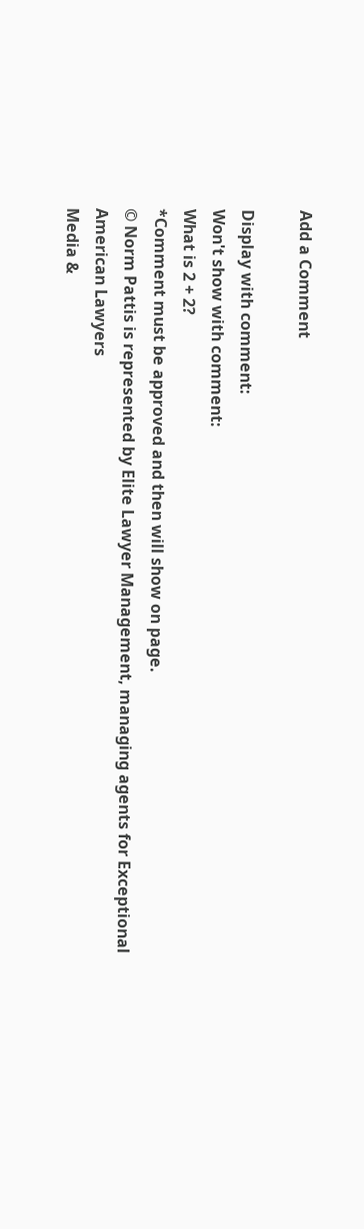Add a Comment

Display with comment:
Won't show with comment:
What is 2 + 2?
*Comment must be approved and then will show on page.
© Norm Pattis is represented by Elite Lawyer Management, managing agents for Exceptional American Lawyers
Media &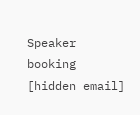Speaker booking [hidden email]